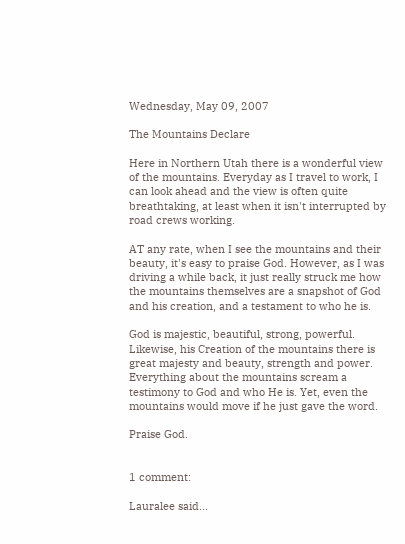Wednesday, May 09, 2007

The Mountains Declare

Here in Northern Utah there is a wonderful view of the mountains. Everyday as I travel to work, I can look ahead and the view is often quite breathtaking, at least when it isn't interrupted by road crews working.

AT any rate, when I see the mountains and their beauty, it's easy to praise God. However, as I was driving a while back, it just really struck me how the mountains themselves are a snapshot of God and his creation, and a testament to who he is.

God is majestic, beautiful, strong, powerful. Likewise, his Creation of the mountains there is great majesty and beauty, strength and power. Everything about the mountains scream a testimony to God and who He is. Yet, even the mountains would move if he just gave the word.

Praise God.


1 comment:

Lauralee said...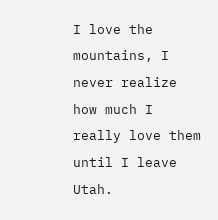I love the mountains, I never realize how much I really love them until I leave Utah.